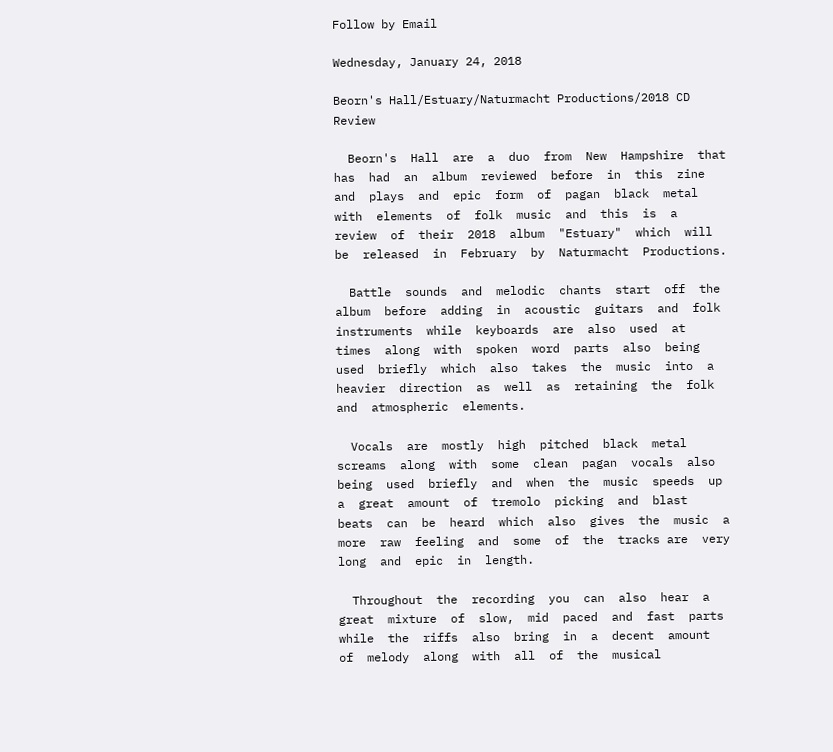Follow by Email

Wednesday, January 24, 2018

Beorn's Hall/Estuary/Naturmacht Productions/2018 CD Review

  Beorn's  Hall  are  a  duo  from  New  Hampshire  that  has  had  an  album  reviewed  before  in  this  zine  and  plays  and  epic  form  of  pagan  black  metal  with  elements  of  folk  music  and  this  is  a  review  of  their  2018  album  "Estuary"  which  will  be  released  in  February  by  Naturmacht  Productions.

  Battle  sounds  and  melodic  chants  start  off  the  album  before  adding  in  acoustic  guitars  and  folk  instruments  while  keyboards  are  also  used  at  times  along  with  spoken  word  parts  also  being  used  briefly  which  also  takes  the  music  into  a  heavier  direction  as  well  as  retaining  the  folk  and  atmospheric  elements.

  Vocals  are  mostly  high  pitched  black  metal  screams  along  with  some  clean  pagan  vocals  also  being  used  briefly  and  when  the  music  speeds  up  a  great  amount  of  tremolo  picking  and  blast  beats  can  be  heard  which  also  gives  the  music  a  more  raw  feeling  and  some  of  the  tracks are  very  long  and  epic  in  length.

  Throughout  the  recording  you  can  also  hear  a  great  mixture  of  slow,  mid  paced  and  fast  parts  while  the  riffs  also  bring  in  a  decent  amount  of  melody  along  with  all  of  the  musical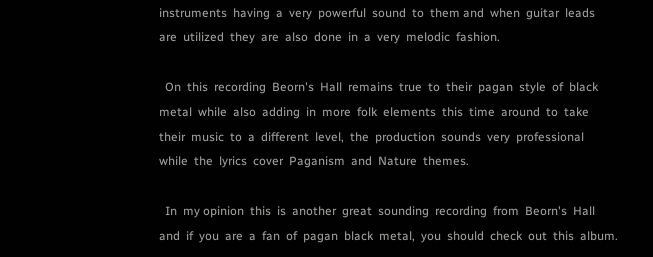instruments  having  a  very  powerful  sound  to  them and  when  guitar  leads  are  utilized  they  are  also  done  in  a  very  melodic  fashion.

  On  this  recording  Beorn's  Hall  remains  true  to  their  pagan  style  of  black  metal  while  also  adding  in  more  folk  elements  this  time  around  to  take  their  music  to  a  different  level,  the  production  sounds  very  professional  while  the  lyrics  cover  Paganism  and  Nature  themes.

  In  my opinion  this  is  another  great  sounding  recording  from  Beorn's  Hall  and  if  you  are  a  fan  of  pagan  black  metal,  you  should  check  out  this  album.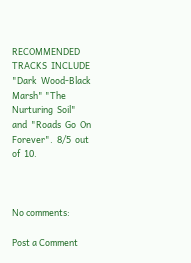RECOMMENDED  TRACKS  INCLUDE  "Dark  Wood-Black  Marsh" "The  Nurturing  Soil"  and  "Roads  Go  On  Forever".  8/5  out  of  10.



No comments:

Post a Comment